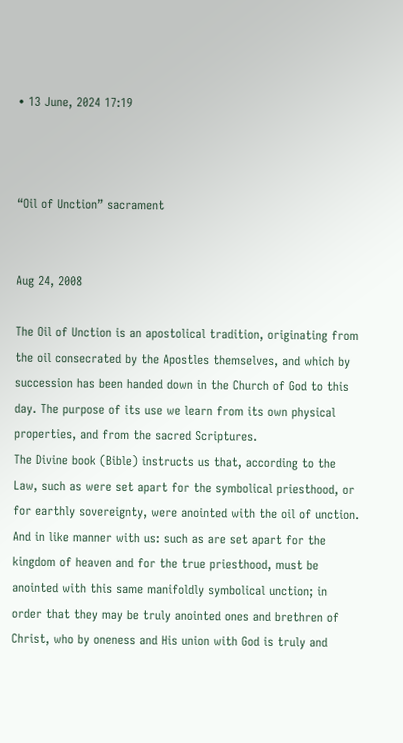• 13 June, 2024 17:19



“Oil of Unction” sacrament


Aug 24, 2008

The Oil of Unction is an apostolical tradition, originating from the oil consecrated by the Apostles themselves, and which by succession has been handed down in the Church of God to this day. The purpose of its use we learn from its own physical properties, and from the sacred Scriptures.
The Divine book (Bible) instructs us that, according to the Law, such as were set apart for the symbolical priesthood, or for earthly sovereignty, were anointed with the oil of unction. And in like manner with us: such as are set apart for the kingdom of heaven and for the true priesthood, must be anointed with this same manifoldly symbolical unction; in order that they may be truly anointed ones and brethren of Christ, who by oneness and His union with God is truly and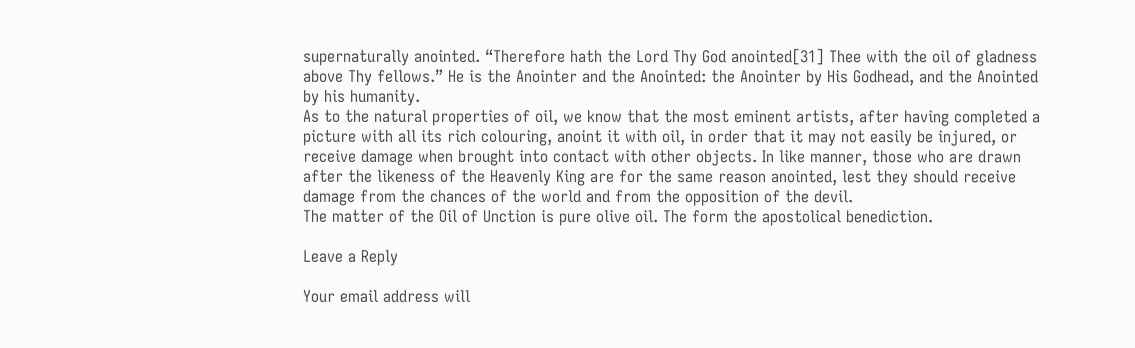supernaturally anointed. “Therefore hath the Lord Thy God anointed[31] Thee with the oil of gladness above Thy fellows.” He is the Anointer and the Anointed: the Anointer by His Godhead, and the Anointed by his humanity.
As to the natural properties of oil, we know that the most eminent artists, after having completed a picture with all its rich colouring, anoint it with oil, in order that it may not easily be injured, or receive damage when brought into contact with other objects. In like manner, those who are drawn after the likeness of the Heavenly King are for the same reason anointed, lest they should receive damage from the chances of the world and from the opposition of the devil.
The matter of the Oil of Unction is pure olive oil. The form the apostolical benediction.

Leave a Reply

Your email address will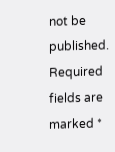not be published. Required fields are marked *